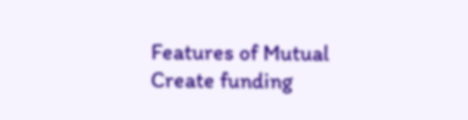Features of Mutual Create funding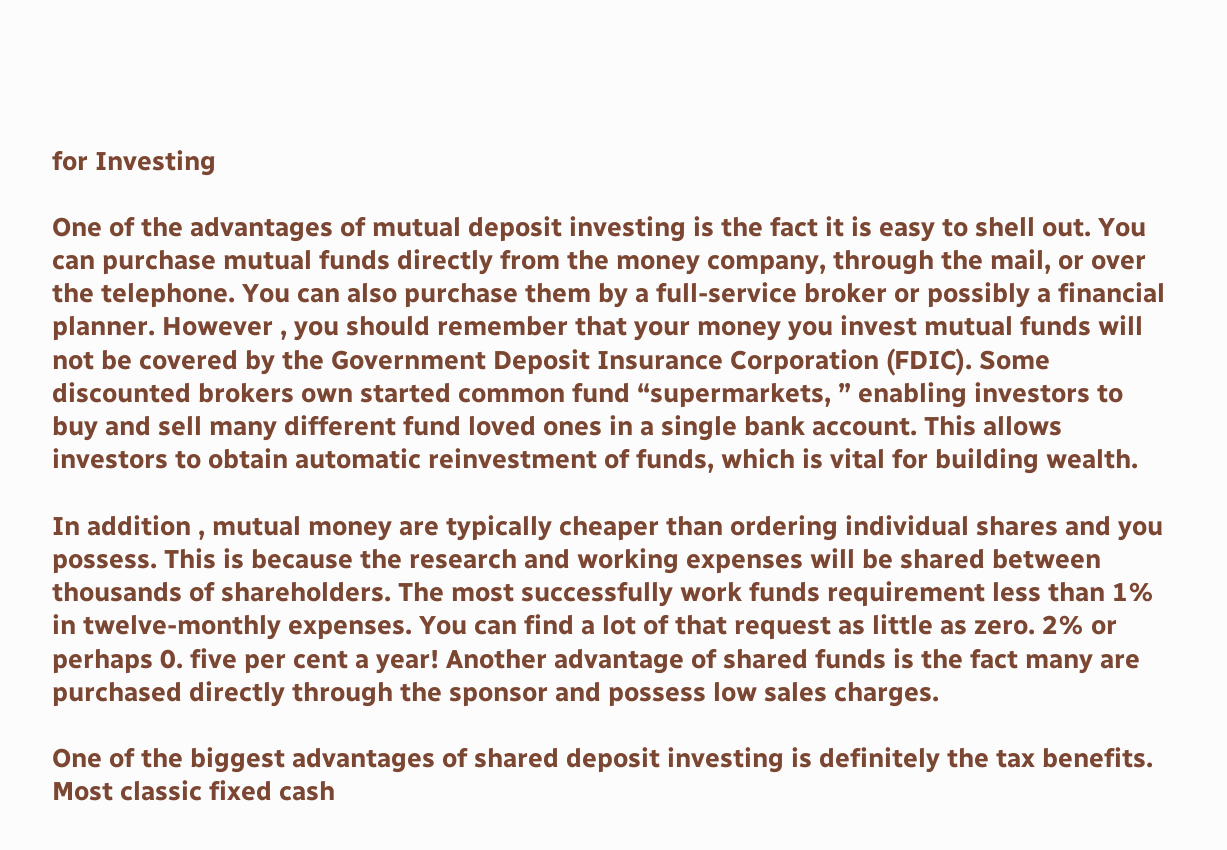for Investing

One of the advantages of mutual deposit investing is the fact it is easy to shell out. You can purchase mutual funds directly from the money company, through the mail, or over the telephone. You can also purchase them by a full-service broker or possibly a financial planner. However , you should remember that your money you invest mutual funds will not be covered by the Government Deposit Insurance Corporation (FDIC). Some discounted brokers own started common fund “supermarkets, ” enabling investors to buy and sell many different fund loved ones in a single bank account. This allows investors to obtain automatic reinvestment of funds, which is vital for building wealth.

In addition , mutual money are typically cheaper than ordering individual shares and you possess. This is because the research and working expenses will be shared between thousands of shareholders. The most successfully work funds requirement less than 1% in twelve-monthly expenses. You can find a lot of that request as little as zero. 2% or perhaps 0. five per cent a year! Another advantage of shared funds is the fact many are purchased directly through the sponsor and possess low sales charges.

One of the biggest advantages of shared deposit investing is definitely the tax benefits. Most classic fixed cash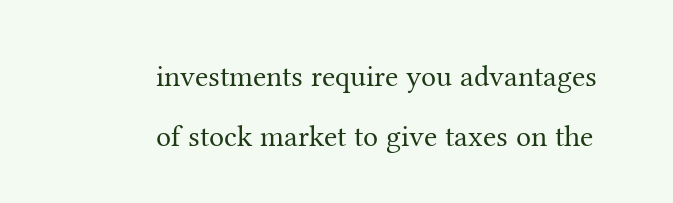investments require you advantages of stock market to give taxes on the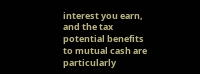interest you earn, and the tax potential benefits to mutual cash are particularly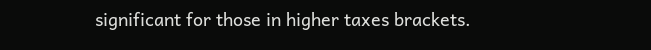significant for those in higher taxes brackets.